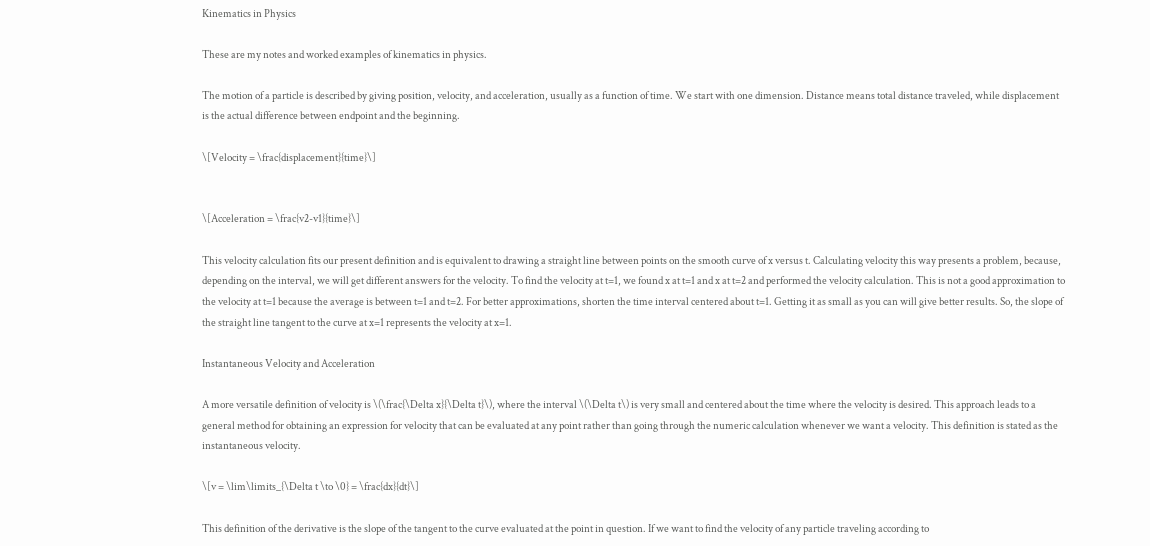Kinematics in Physics

These are my notes and worked examples of kinematics in physics.

The motion of a particle is described by giving position, velocity, and acceleration, usually as a function of time. We start with one dimension. Distance means total distance traveled, while displacement is the actual difference between endpoint and the beginning.

\[Velocity = \frac{displacement}{time}\]


\[Acceleration = \frac{v2-v1}{time}\]

This velocity calculation fits our present definition and is equivalent to drawing a straight line between points on the smooth curve of x versus t. Calculating velocity this way presents a problem, because, depending on the interval, we will get different answers for the velocity. To find the velocity at t=1, we found x at t=1 and x at t=2 and performed the velocity calculation. This is not a good approximation to the velocity at t=1 because the average is between t=1 and t=2. For better approximations, shorten the time interval centered about t=1. Getting it as small as you can will give better results. So, the slope of the straight line tangent to the curve at x=1 represents the velocity at x=1.

Instantaneous Velocity and Acceleration

A more versatile definition of velocity is \(\frac{\Delta x}{\Delta t}\), where the interval \(\Delta t\) is very small and centered about the time where the velocity is desired. This approach leads to a general method for obtaining an expression for velocity that can be evaluated at any point rather than going through the numeric calculation whenever we want a velocity. This definition is stated as the instantaneous velocity.

\[v = \lim\limits_{\Delta t \to \0} = \frac{dx}{dt}\]

This definition of the derivative is the slope of the tangent to the curve evaluated at the point in question. If we want to find the velocity of any particle traveling according to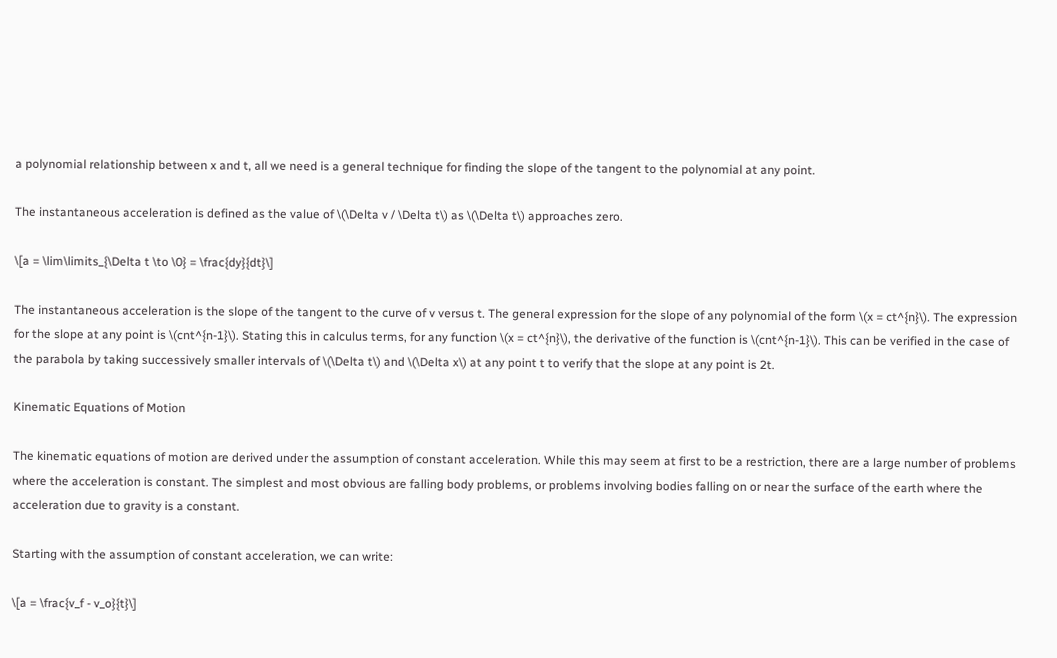a polynomial relationship between x and t, all we need is a general technique for finding the slope of the tangent to the polynomial at any point.

The instantaneous acceleration is defined as the value of \(\Delta v / \Delta t\) as \(\Delta t\) approaches zero.

\[a = \lim\limits_{\Delta t \to \0} = \frac{dy}{dt}\]

The instantaneous acceleration is the slope of the tangent to the curve of v versus t. The general expression for the slope of any polynomial of the form \(x = ct^{n}\). The expression for the slope at any point is \(cnt^{n-1}\). Stating this in calculus terms, for any function \(x = ct^{n}\), the derivative of the function is \(cnt^{n-1}\). This can be verified in the case of the parabola by taking successively smaller intervals of \(\Delta t\) and \(\Delta x\) at any point t to verify that the slope at any point is 2t.

Kinematic Equations of Motion

The kinematic equations of motion are derived under the assumption of constant acceleration. While this may seem at first to be a restriction, there are a large number of problems where the acceleration is constant. The simplest and most obvious are falling body problems, or problems involving bodies falling on or near the surface of the earth where the acceleration due to gravity is a constant.

Starting with the assumption of constant acceleration, we can write:

\[a = \frac{v_f - v_o}{t}\]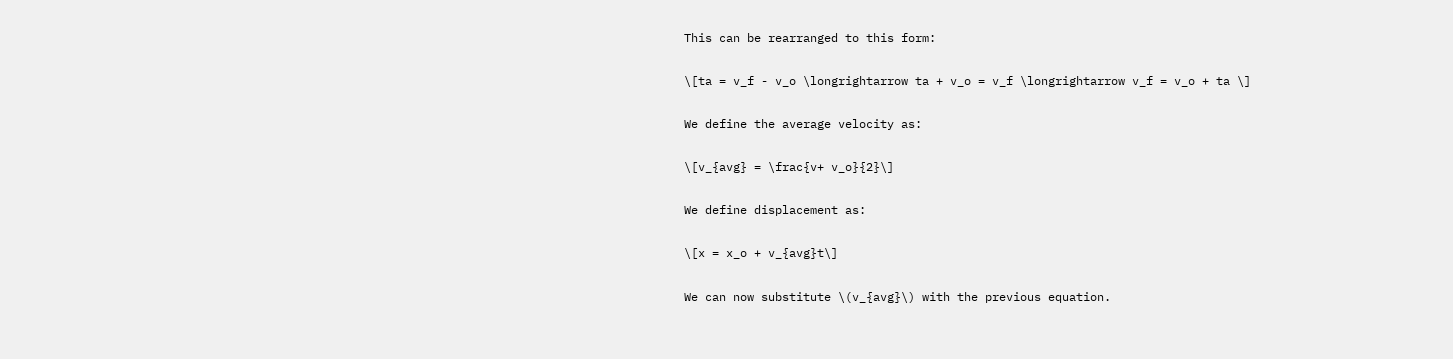This can be rearranged to this form:

\[ta = v_f - v_o \longrightarrow ta + v_o = v_f \longrightarrow v_f = v_o + ta \]

We define the average velocity as:

\[v_{avg} = \frac{v+ v_o}{2}\]

We define displacement as:

\[x = x_o + v_{avg}t\]

We can now substitute \(v_{avg}\) with the previous equation.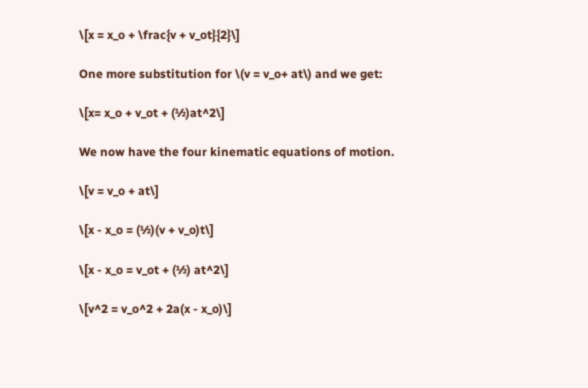\[x = x_o + \frac{v + v_ot}{2}\]

One more substitution for \(v = v_o+ at\) and we get:

\[x= x_o + v_ot + (½)at^2\]

We now have the four kinematic equations of motion.

\[v = v_o + at\]

\[x - x_o = (½)(v + v_o)t\]

\[x - x_o = v_ot + (½) at^2\]

\[v^2 = v_o^2 + 2a(x - x_o)\]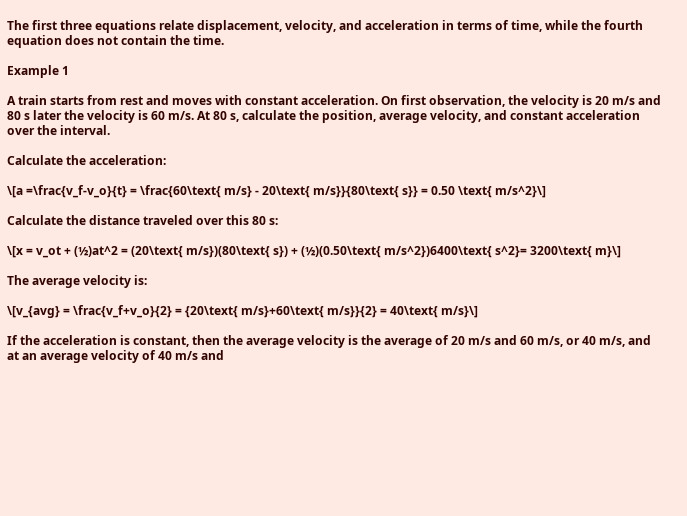The first three equations relate displacement, velocity, and acceleration in terms of time, while the fourth equation does not contain the time.

Example 1

A train starts from rest and moves with constant acceleration. On first observation, the velocity is 20 m/s and 80 s later the velocity is 60 m/s. At 80 s, calculate the position, average velocity, and constant acceleration over the interval.

Calculate the acceleration:

\[a =\frac{v_f-v_o}{t} = \frac{60\text{ m/s} - 20\text{ m/s}}{80\text{ s}} = 0.50 \text{ m/s^2}\]

Calculate the distance traveled over this 80 s:

\[x = v_ot + (½)at^2 = (20\text{ m/s})(80\text{ s}) + (½)(0.50\text{ m/s^2})6400\text{ s^2}= 3200\text{ m}\]

The average velocity is:

\[v_{avg} = \frac{v_f+v_o}{2} = {20\text{ m/s}+60\text{ m/s}}{2} = 40\text{ m/s}\]

If the acceleration is constant, then the average velocity is the average of 20 m/s and 60 m/s, or 40 m/s, and at an average velocity of 40 m/s and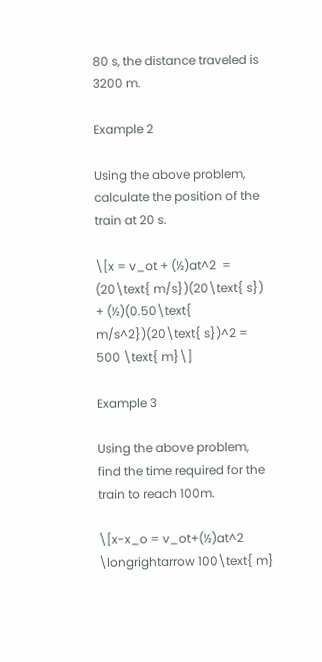80 s, the distance traveled is 3200 m.

Example 2

Using the above problem, calculate the position of the train at 20 s.

\[x = v_ot + (½)at^2  = (20\text{ m/s})(20\text{ s}) + (½)(0.50\text{ m/s^2})(20\text{ s})^2 = 500 \text{ m}\]

Example 3

Using the above problem, find the time required for the train to reach 100m.

\[x-x_o = v_ot+(½)at^2 \longrightarrow 100\text{ m}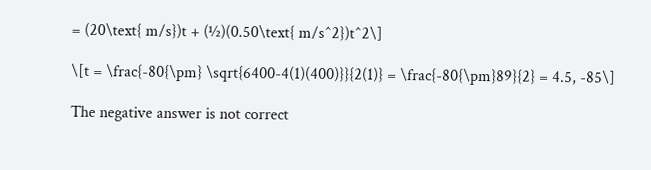= (20\text{ m/s})t + (½)(0.50\text{ m/s^2})t^2\]

\[t = \frac{-80{\pm} \sqrt{6400-4(1)(400)}}{2(1)} = \frac{-80{\pm}89}{2} = 4.5, -85\]

The negative answer is not correct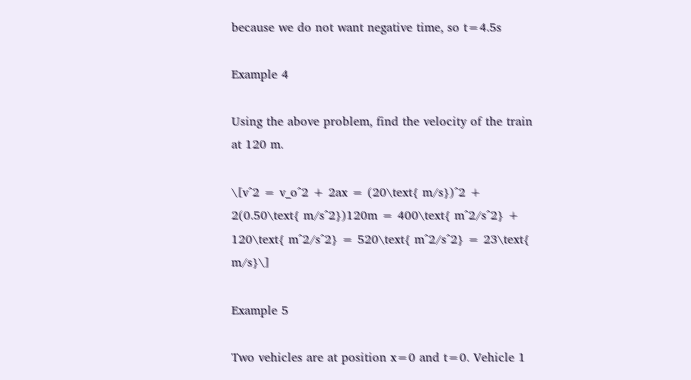because we do not want negative time, so t=4.5s

Example 4

Using the above problem, find the velocity of the train at 120 m.

\[v^2 = v_o^2 + 2ax = (20\text{ m/s})^2 + 2(0.50\text{ m/s^2})120m = 400\text{ m^2/s^2} + 120\text{ m^2/s^2} = 520\text{ m^2/s^2} = 23\text{ m/s}\]

Example 5

Two vehicles are at position x=0 and t=0. Vehicle 1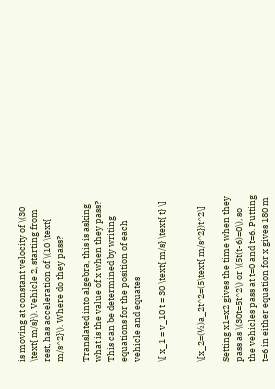is moving at constant velocity of \(30 \text{ m/s}\). Vehicle 2, starting from rest, has acceleration of \(10 \text{ m/s^2}\). Where do they pass?

Translated into algebra, this is asking what is the value of x when they pass? This can be determined by writing equations for the position of each vehicle and equates

\[ x_1 = v_10 t = 30 \text{ m/s} \text{ t} \]


\[x_2=(½)a_2t^2=(5\text{ m/s^2})t^2\]

Setting x1=x2 gives the time when they pass as \(30t=5t^2\) or \(5t(t-6)=0\), so the vehicles pass at t=0 and t=6. Putting t=6 in either equation for x gives 180 m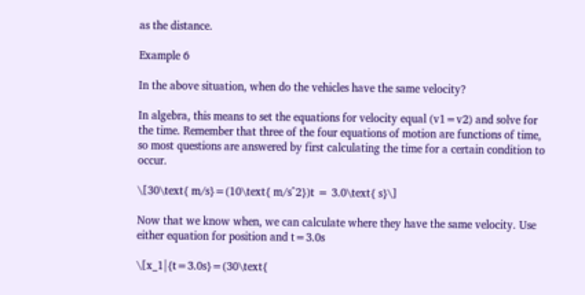as the distance.

Example 6

In the above situation, when do the vehicles have the same velocity?

In algebra, this means to set the equations for velocity equal (v1=v2) and solve for the time. Remember that three of the four equations of motion are functions of time, so most questions are answered by first calculating the time for a certain condition to occur.

\[30\text{ m/s}=(10\text{ m/s^2})t = 3.0\text{ s}\]

Now that we know when, we can calculate where they have the same velocity. Use either equation for position and t=3.0s

\[x_1|{t=3.0s}=(30\text{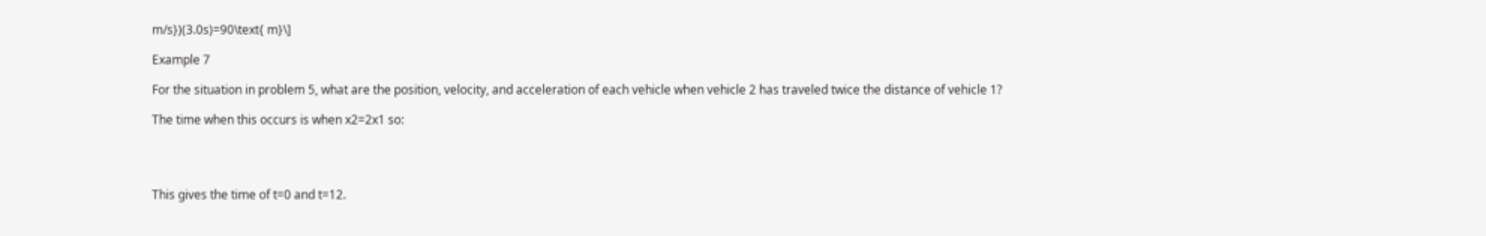m/s})(3.0s)=90\text{ m}\]

Example 7

For the situation in problem 5, what are the position, velocity, and acceleration of each vehicle when vehicle 2 has traveled twice the distance of vehicle 1?

The time when this occurs is when x2=2x1 so:




This gives the time of t=0 and t=12.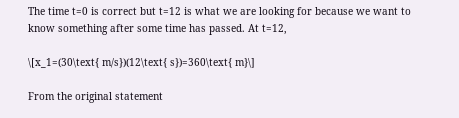The time t=0 is correct but t=12 is what we are looking for because we want to know something after some time has passed. At t=12,

\[x_1=(30\text{ m/s})(12\text{ s})=360\text{ m}\]

From the original statement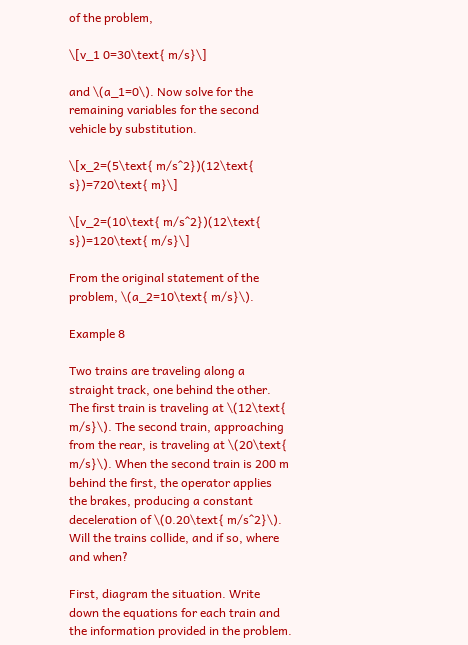of the problem,

\[v_1 0=30\text{ m/s}\]

and \(a_1=0\). Now solve for the remaining variables for the second vehicle by substitution.

\[x_2=(5\text{ m/s^2})(12\text{ s})=720\text{ m}\]

\[v_2=(10\text{ m/s^2})(12\text{ s})=120\text{ m/s}\]

From the original statement of the problem, \(a_2=10\text{ m/s}\).

Example 8

Two trains are traveling along a straight track, one behind the other. The first train is traveling at \(12\text{ m/s}\). The second train, approaching from the rear, is traveling at \(20\text{ m/s}\). When the second train is 200 m behind the first, the operator applies the brakes, producing a constant deceleration of \(0.20\text{ m/s^2}\). Will the trains collide, and if so, where and when?

First, diagram the situation. Write down the equations for each train and the information provided in the problem.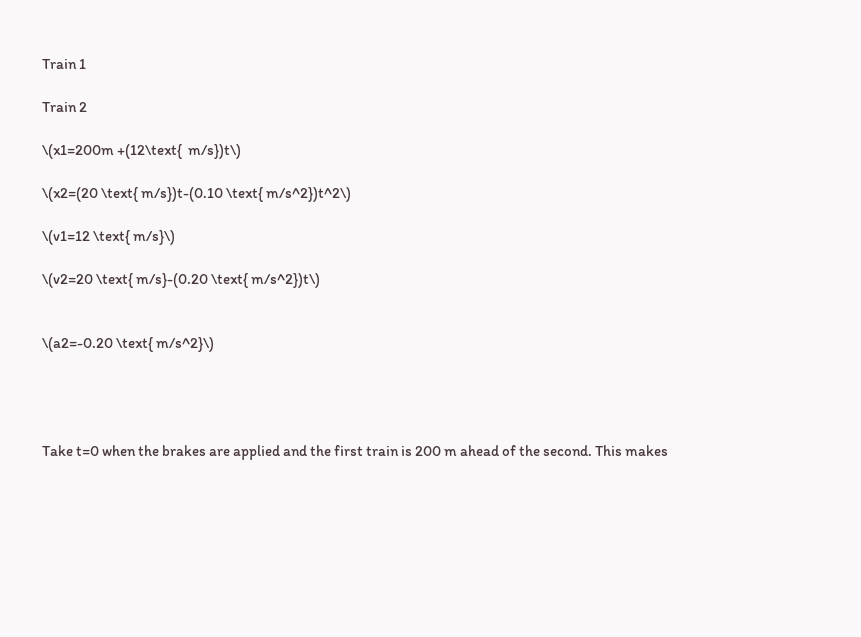Train 1

Train 2

\(x1=200m +(12\text{  m/s})t\)

\(x2=(20 \text{ m/s})t-(0.10 \text{ m/s^2})t^2\)

\(v1=12 \text{ m/s}\)

\(v2=20 \text{ m/s}-(0.20 \text{ m/s^2})t\)


\(a2=-0.20 \text{ m/s^2}\)




Take t=0 when the brakes are applied and the first train is 200 m ahead of the second. This makes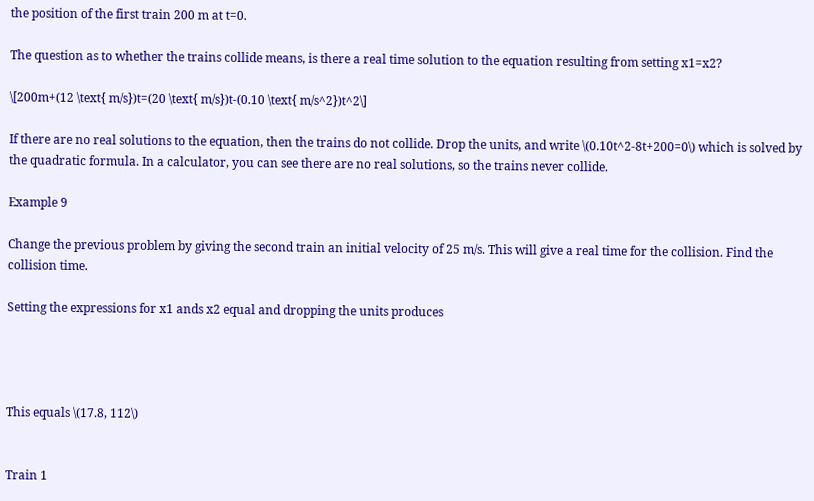the position of the first train 200 m at t=0.

The question as to whether the trains collide means, is there a real time solution to the equation resulting from setting x1=x2?

\[200m+(12 \text{ m/s})t=(20 \text{ m/s})t-(0.10 \text{ m/s^2})t^2\]

If there are no real solutions to the equation, then the trains do not collide. Drop the units, and write \(0.10t^2-8t+200=0\) which is solved by the quadratic formula. In a calculator, you can see there are no real solutions, so the trains never collide.

Example 9

Change the previous problem by giving the second train an initial velocity of 25 m/s. This will give a real time for the collision. Find the collision time.

Setting the expressions for x1 ands x2 equal and dropping the units produces




This equals \(17.8, 112\)


Train 1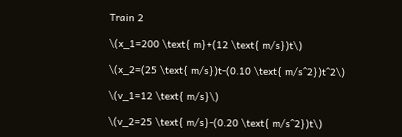Train 2

\(x_1=200 \text{ m}+(12 \text{ m/s})t\)

\(x_2=(25 \text{ m/s})t-(0.10 \text{ m/s^2})t^2\)

\(v_1=12 \text{ m/s}\)

\(v_2=25 \text{ m/s}-(0.20 \text{ m/s^2})t\)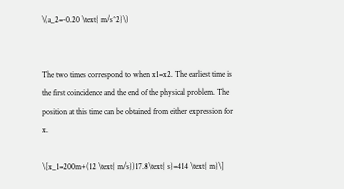\(a_2=-0.20 \text{ m/s^2}\)


The two times correspond to when x1=x2. The earliest time is the first coincidence and the end of the physical problem. The position at this time can be obtained from either expression for x.

\[x_1=200m+(12 \text{ m/s})17.8\text{ s}=414 \text{ m}\]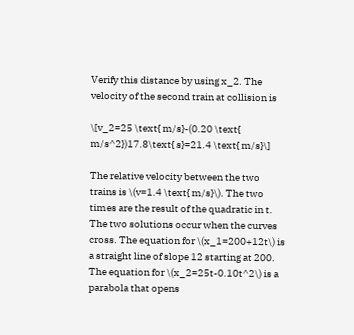Verify this distance by using x_2. The velocity of the second train at collision is

\[v_2=25 \text{ m/s}-(0.20 \text{ m/s^2})17.8\text{ s}=21.4 \text{ m/s}\]

The relative velocity between the two trains is \(v=1.4 \text{ m/s}\). The two times are the result of the quadratic in t. The two solutions occur when the curves cross. The equation for \(x_1=200+12t\) is a straight line of slope 12 starting at 200. The equation for \(x_2=25t-0.10t^2\) is a parabola that opens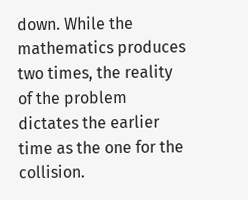down. While the mathematics produces two times, the reality of the problem dictates the earlier time as the one for the collision.